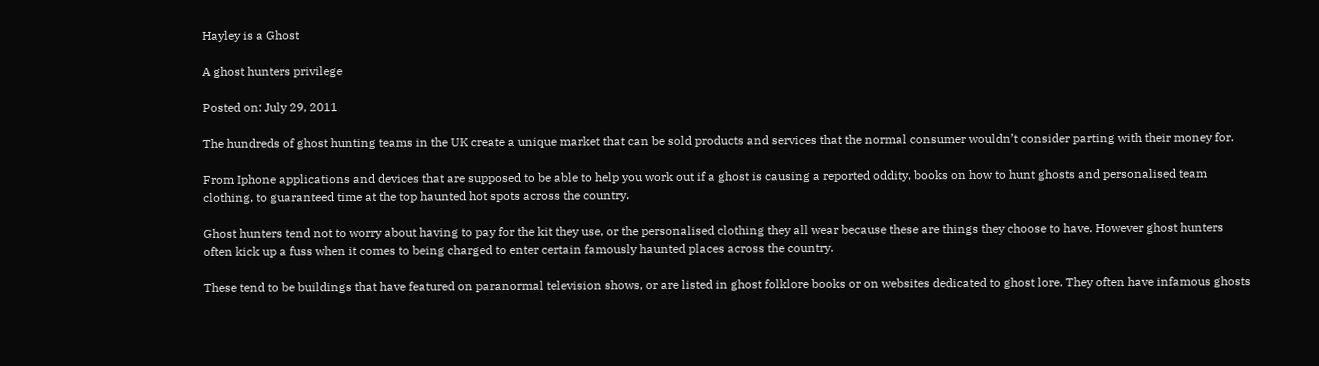Hayley is a Ghost

A ghost hunters privilege

Posted on: July 29, 2011

The hundreds of ghost hunting teams in the UK create a unique market that can be sold products and services that the normal consumer wouldn’t consider parting with their money for.

From Iphone applications and devices that are supposed to be able to help you work out if a ghost is causing a reported oddity, books on how to hunt ghosts and personalised team clothing, to guaranteed time at the top haunted hot spots across the country.

Ghost hunters tend not to worry about having to pay for the kit they use, or the personalised clothing they all wear because these are things they choose to have. However ghost hunters often kick up a fuss when it comes to being charged to enter certain famously haunted places across the country.

These tend to be buildings that have featured on paranormal television shows, or are listed in ghost folklore books or on websites dedicated to ghost lore. They often have infamous ghosts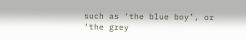such as ‘the blue boy’, or ‘the grey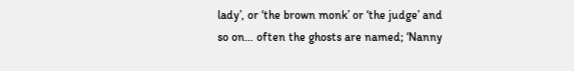lady’, or ‘the brown monk’ or ‘the judge’ and so on… often the ghosts are named; ‘Nanny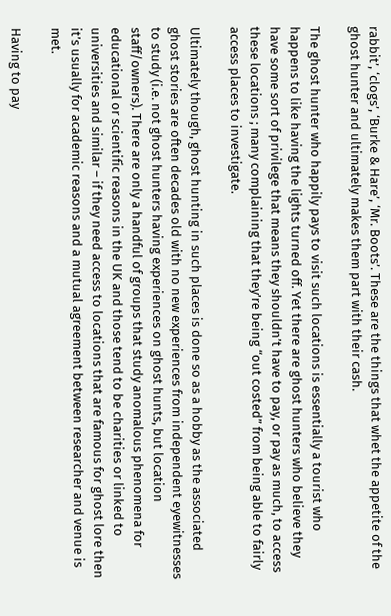rabbit’, ‘clogs’, ‘Burke & Hare’, ‘Mr. Boots’. These are the things that whet the appetite of the ghost hunter and ultimately makes them part with their cash.

The ghost hunter who happily pays to visit such locations is essentially a tourist who happens to like having the lights turned off. Yet there are ghost hunters who believe they have some sort of privilege that means they shouldn’t have to pay, or pay as much, to access these locations ; many complaining that they’re being “out costed” from being able to fairly access places to investigate.

Ultimately though, ghost hunting in such places is done so as a hobby as the associated ghost stories are often decades old with no new experiences from independent eyewitnesses to study (i.e. not ghost hunters having experiences on ghost hunts, but location staff/owners). There are only a handful of groups that study anomalous phenomena for educational or scientific reasons in the UK and those tend to be charities or linked to universities and similar – if they need access to locations that are famous for ghost lore then it’s usually for academic reasons and a mutual agreement between researcher and venue is met.

Having to pay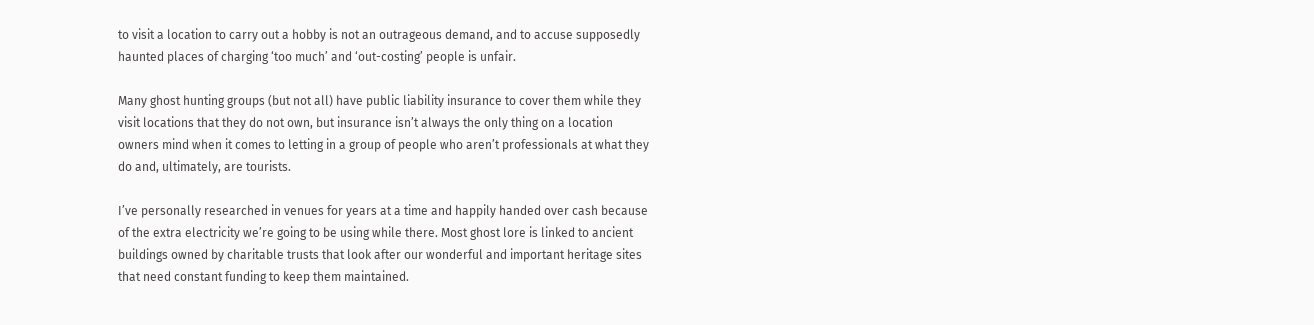to visit a location to carry out a hobby is not an outrageous demand, and to accuse supposedly haunted places of charging ‘too much’ and ‘out-costing’ people is unfair.

Many ghost hunting groups (but not all) have public liability insurance to cover them while they visit locations that they do not own, but insurance isn’t always the only thing on a location owners mind when it comes to letting in a group of people who aren’t professionals at what they do and, ultimately, are tourists.

I’ve personally researched in venues for years at a time and happily handed over cash because of the extra electricity we’re going to be using while there. Most ghost lore is linked to ancient buildings owned by charitable trusts that look after our wonderful and important heritage sites that need constant funding to keep them maintained.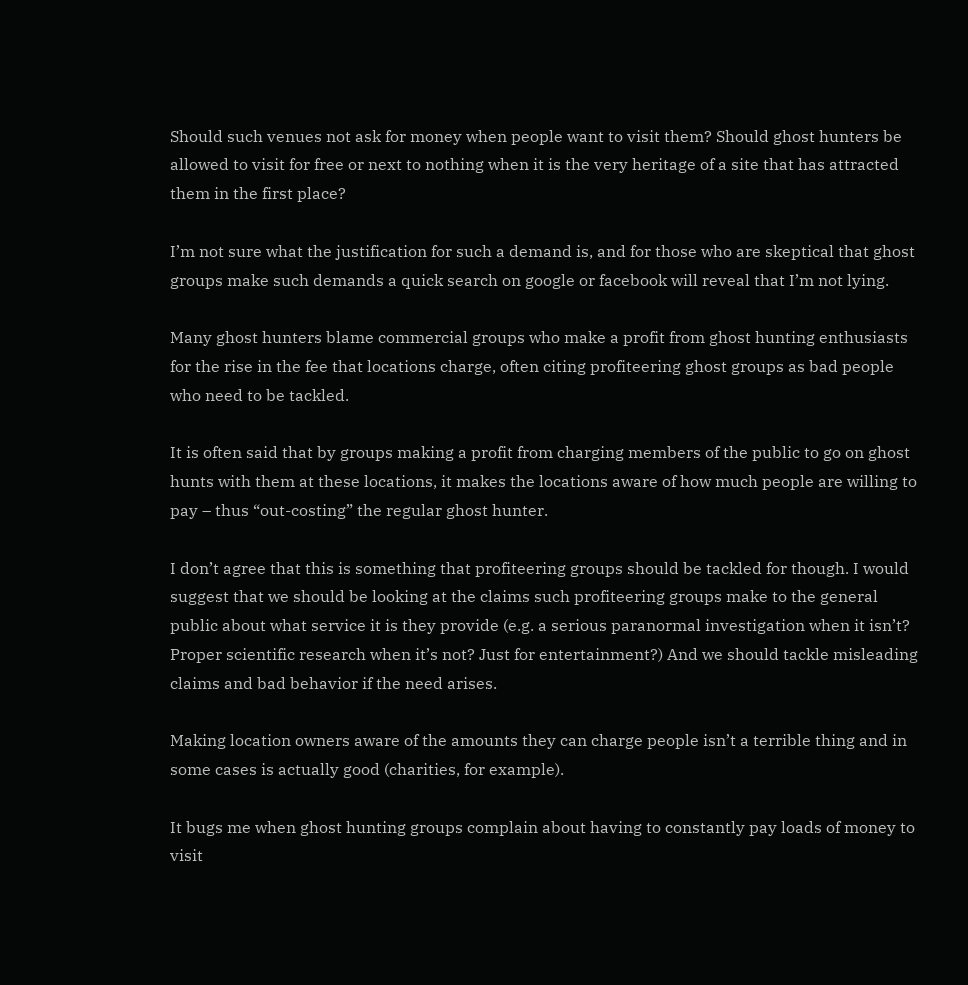Should such venues not ask for money when people want to visit them? Should ghost hunters be allowed to visit for free or next to nothing when it is the very heritage of a site that has attracted them in the first place?

I’m not sure what the justification for such a demand is, and for those who are skeptical that ghost groups make such demands a quick search on google or facebook will reveal that I’m not lying.

Many ghost hunters blame commercial groups who make a profit from ghost hunting enthusiasts for the rise in the fee that locations charge, often citing profiteering ghost groups as bad people who need to be tackled.

It is often said that by groups making a profit from charging members of the public to go on ghost hunts with them at these locations, it makes the locations aware of how much people are willing to pay – thus “out-costing” the regular ghost hunter.

I don’t agree that this is something that profiteering groups should be tackled for though. I would suggest that we should be looking at the claims such profiteering groups make to the general public about what service it is they provide (e.g. a serious paranormal investigation when it isn’t? Proper scientific research when it’s not? Just for entertainment?) And we should tackle misleading claims and bad behavior if the need arises.

Making location owners aware of the amounts they can charge people isn’t a terrible thing and in some cases is actually good (charities, for example).

It bugs me when ghost hunting groups complain about having to constantly pay loads of money to visit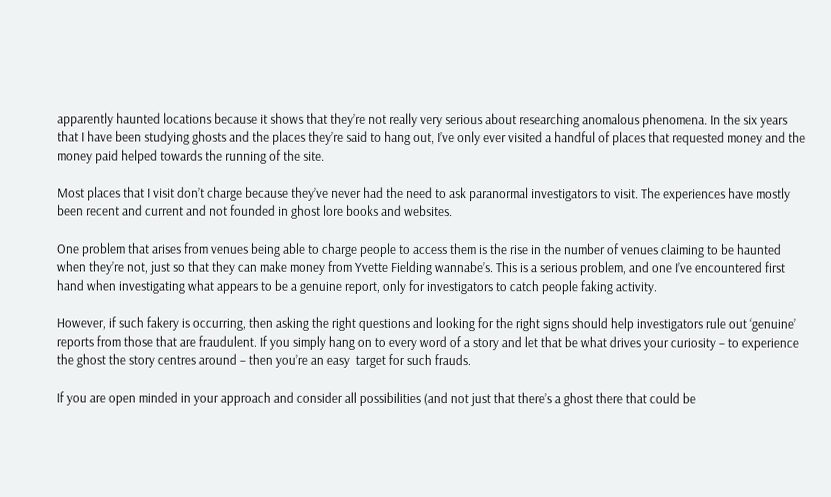apparently haunted locations because it shows that they’re not really very serious about researching anomalous phenomena. In the six years that I have been studying ghosts and the places they’re said to hang out, I’ve only ever visited a handful of places that requested money and the money paid helped towards the running of the site.

Most places that I visit don’t charge because they’ve never had the need to ask paranormal investigators to visit. The experiences have mostly been recent and current and not founded in ghost lore books and websites.

One problem that arises from venues being able to charge people to access them is the rise in the number of venues claiming to be haunted when they’re not, just so that they can make money from Yvette Fielding wannabe’s. This is a serious problem, and one I’ve encountered first hand when investigating what appears to be a genuine report, only for investigators to catch people faking activity.

However, if such fakery is occurring, then asking the right questions and looking for the right signs should help investigators rule out ‘genuine’ reports from those that are fraudulent. If you simply hang on to every word of a story and let that be what drives your curiosity – to experience the ghost the story centres around – then you’re an easy  target for such frauds.

If you are open minded in your approach and consider all possibilities (and not just that there’s a ghost there that could be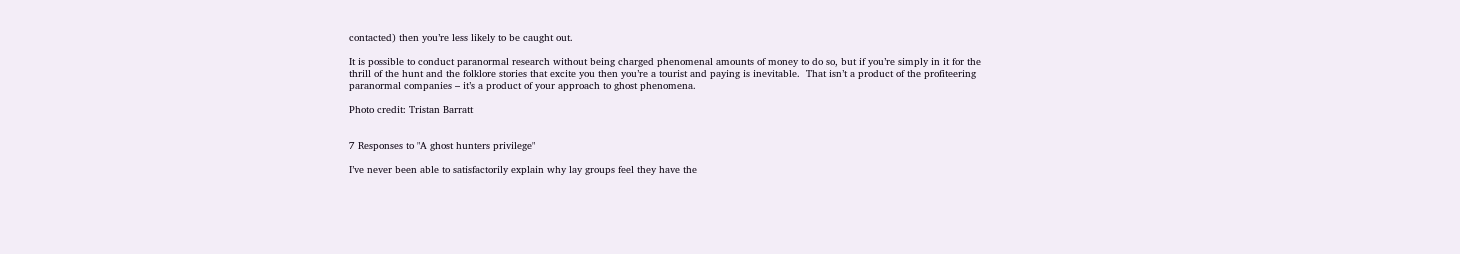contacted) then you’re less likely to be caught out.

It is possible to conduct paranormal research without being charged phenomenal amounts of money to do so, but if you’re simply in it for the thrill of the hunt and the folklore stories that excite you then you’re a tourist and paying is inevitable.  That isn’t a product of the profiteering paranormal companies – it’s a product of your approach to ghost phenomena.

Photo credit: Tristan Barratt


7 Responses to "A ghost hunters privilege"

I’ve never been able to satisfactorily explain why lay groups feel they have the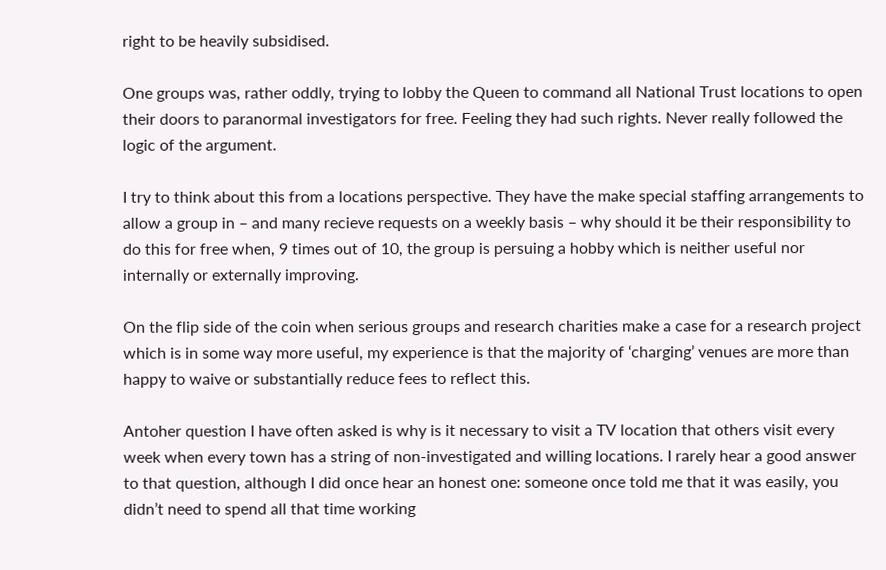right to be heavily subsidised.

One groups was, rather oddly, trying to lobby the Queen to command all National Trust locations to open their doors to paranormal investigators for free. Feeling they had such rights. Never really followed the logic of the argument.

I try to think about this from a locations perspective. They have the make special staffing arrangements to allow a group in – and many recieve requests on a weekly basis – why should it be their responsibility to do this for free when, 9 times out of 10, the group is persuing a hobby which is neither useful nor internally or externally improving.

On the flip side of the coin when serious groups and research charities make a case for a research project which is in some way more useful, my experience is that the majority of ‘charging’ venues are more than happy to waive or substantially reduce fees to reflect this.

Antoher question I have often asked is why is it necessary to visit a TV location that others visit every week when every town has a string of non-investigated and willing locations. I rarely hear a good answer to that question, although I did once hear an honest one: someone once told me that it was easily, you didn’t need to spend all that time working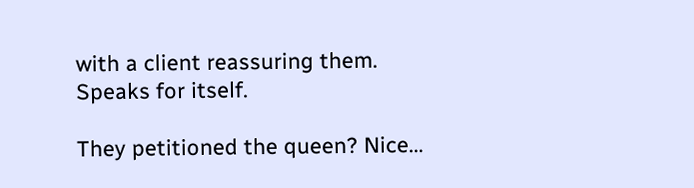with a client reassuring them. Speaks for itself.

They petitioned the queen? Nice…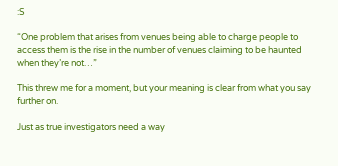:S

“One problem that arises from venues being able to charge people to access them is the rise in the number of venues claiming to be haunted when they’re not…”

This threw me for a moment, but your meaning is clear from what you say further on.

Just as true investigators need a way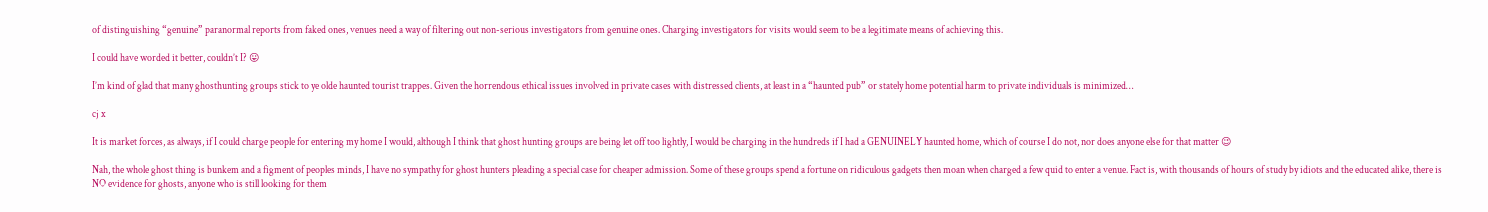of distinguishing “genuine” paranormal reports from faked ones, venues need a way of filtering out non-serious investigators from genuine ones. Charging investigators for visits would seem to be a legitimate means of achieving this.

I could have worded it better, couldn’t I? 😛

I’m kind of glad that many ghosthunting groups stick to ye olde haunted tourist trappes. Given the horrendous ethical issues involved in private cases with distressed clients, at least in a “haunted pub” or stately home potential harm to private individuals is minimized…

cj x

It is market forces, as always, if I could charge people for entering my home I would, although I think that ghost hunting groups are being let off too lightly, I would be charging in the hundreds if I had a GENUINELY haunted home, which of course I do not, nor does anyone else for that matter 😉

Nah, the whole ghost thing is bunkem and a figment of peoples minds, I have no sympathy for ghost hunters pleading a special case for cheaper admission. Some of these groups spend a fortune on ridiculous gadgets then moan when charged a few quid to enter a venue. Fact is, with thousands of hours of study by idiots and the educated alike, there is NO evidence for ghosts, anyone who is still looking for them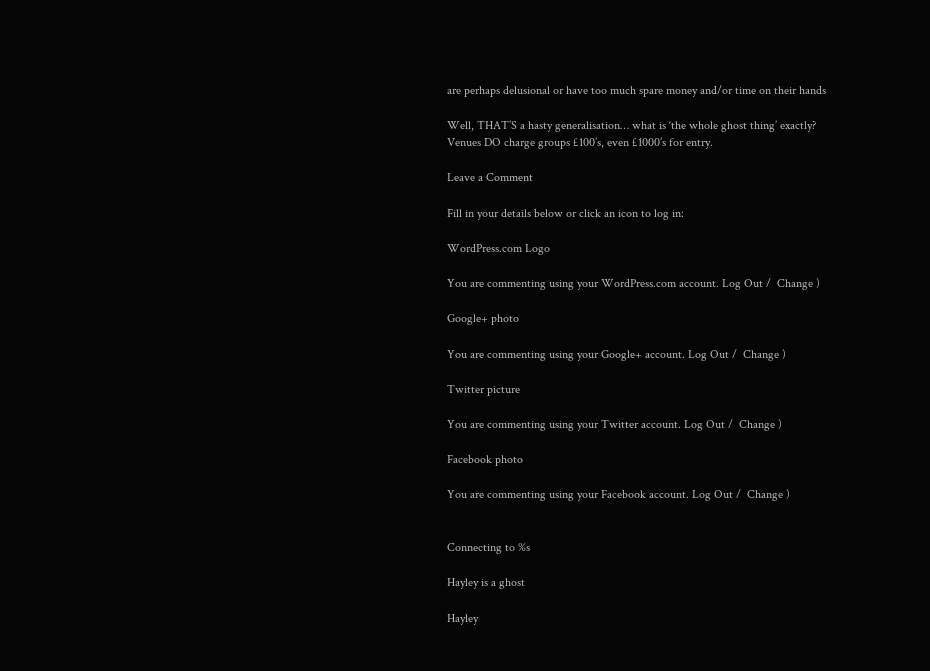are perhaps delusional or have too much spare money and/or time on their hands

Well, THAT’S a hasty generalisation… what is ‘the whole ghost thing’ exactly?
Venues DO charge groups £100’s, even £1000’s for entry.

Leave a Comment

Fill in your details below or click an icon to log in:

WordPress.com Logo

You are commenting using your WordPress.com account. Log Out /  Change )

Google+ photo

You are commenting using your Google+ account. Log Out /  Change )

Twitter picture

You are commenting using your Twitter account. Log Out /  Change )

Facebook photo

You are commenting using your Facebook account. Log Out /  Change )


Connecting to %s

Hayley is a ghost

Hayley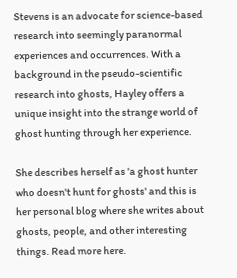Stevens is an advocate for science-based research into seemingly paranormal experiences and occurrences. With a background in the pseudo-scientific research into ghosts, Hayley offers a unique insight into the strange world of ghost hunting through her experience.

She describes herself as 'a ghost hunter who doesn't hunt for ghosts' and this is her personal blog where she writes about ghosts, people, and other interesting things. Read more here.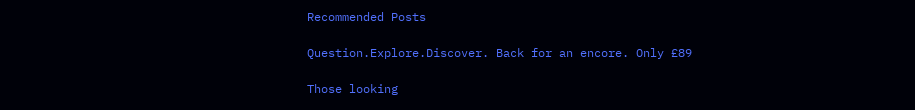Recommended Posts

Question.Explore.Discover. Back for an encore. Only £89

Those looking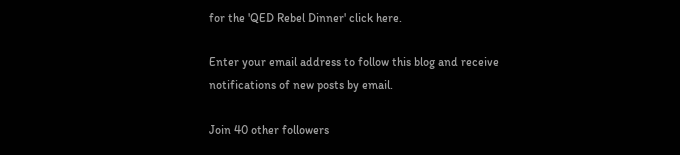for the 'QED Rebel Dinner' click here.

Enter your email address to follow this blog and receive notifications of new posts by email.

Join 40 other followers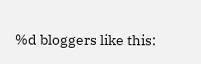%d bloggers like this: